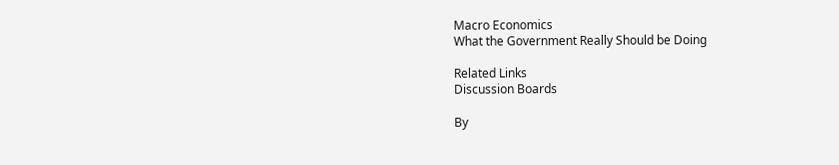Macro Economics
What the Government Really Should be Doing

Related Links
Discussion Boards

By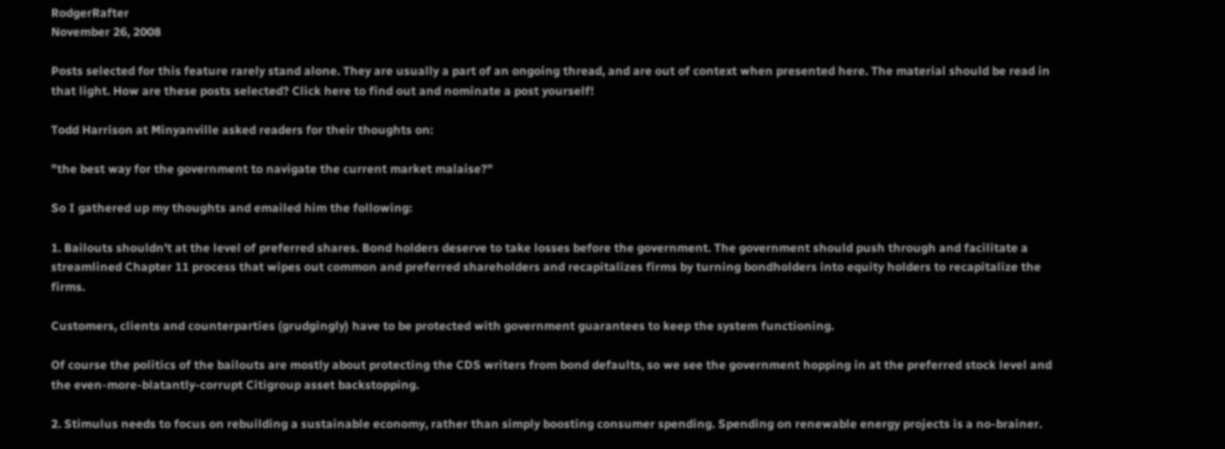RodgerRafter
November 26, 2008

Posts selected for this feature rarely stand alone. They are usually a part of an ongoing thread, and are out of context when presented here. The material should be read in that light. How are these posts selected? Click here to find out and nominate a post yourself!

Todd Harrison at Minyanville asked readers for their thoughts on:

"the best way for the government to navigate the current market malaise?"

So I gathered up my thoughts and emailed him the following:

1. Bailouts shouldn't at the level of preferred shares. Bond holders deserve to take losses before the government. The government should push through and facilitate a streamlined Chapter 11 process that wipes out common and preferred shareholders and recapitalizes firms by turning bondholders into equity holders to recapitalize the firms.

Customers, clients and counterparties (grudgingly) have to be protected with government guarantees to keep the system functioning.

Of course the politics of the bailouts are mostly about protecting the CDS writers from bond defaults, so we see the government hopping in at the preferred stock level and the even-more-blatantly-corrupt Citigroup asset backstopping.

2. Stimulus needs to focus on rebuilding a sustainable economy, rather than simply boosting consumer spending. Spending on renewable energy projects is a no-brainer.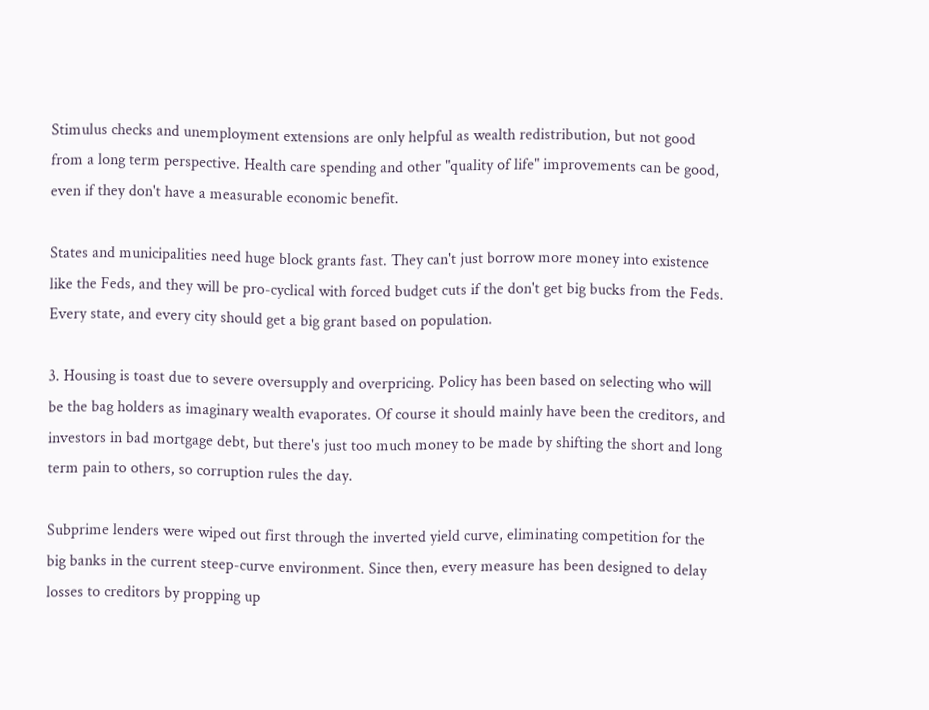Stimulus checks and unemployment extensions are only helpful as wealth redistribution, but not good from a long term perspective. Health care spending and other "quality of life" improvements can be good, even if they don't have a measurable economic benefit.

States and municipalities need huge block grants fast. They can't just borrow more money into existence like the Feds, and they will be pro-cyclical with forced budget cuts if the don't get big bucks from the Feds. Every state, and every city should get a big grant based on population.

3. Housing is toast due to severe oversupply and overpricing. Policy has been based on selecting who will be the bag holders as imaginary wealth evaporates. Of course it should mainly have been the creditors, and investors in bad mortgage debt, but there's just too much money to be made by shifting the short and long term pain to others, so corruption rules the day.

Subprime lenders were wiped out first through the inverted yield curve, eliminating competition for the big banks in the current steep-curve environment. Since then, every measure has been designed to delay losses to creditors by propping up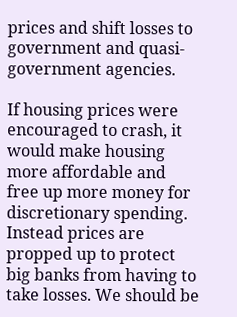prices and shift losses to government and quasi-government agencies.

If housing prices were encouraged to crash, it would make housing more affordable and free up more money for discretionary spending. Instead prices are propped up to protect big banks from having to take losses. We should be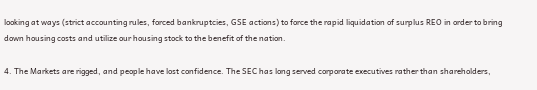looking at ways (strict accounting rules, forced bankruptcies, GSE actions) to force the rapid liquidation of surplus REO in order to bring down housing costs and utilize our housing stock to the benefit of the nation.

4. The Markets are rigged, and people have lost confidence. The SEC has long served corporate executives rather than shareholders,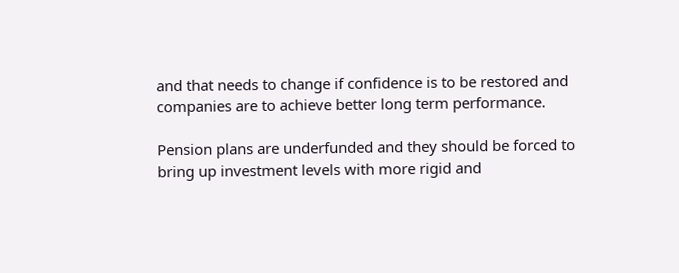and that needs to change if confidence is to be restored and companies are to achieve better long term performance.

Pension plans are underfunded and they should be forced to bring up investment levels with more rigid and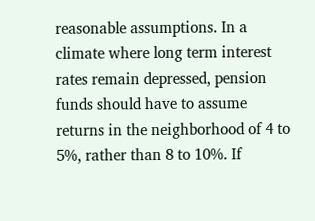reasonable assumptions. In a climate where long term interest rates remain depressed, pension funds should have to assume returns in the neighborhood of 4 to 5%, rather than 8 to 10%. If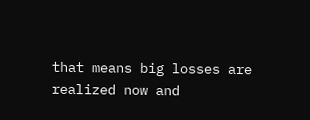that means big losses are realized now and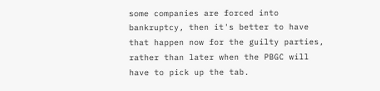some companies are forced into bankruptcy, then it's better to have that happen now for the guilty parties, rather than later when the PBGC will have to pick up the tab.